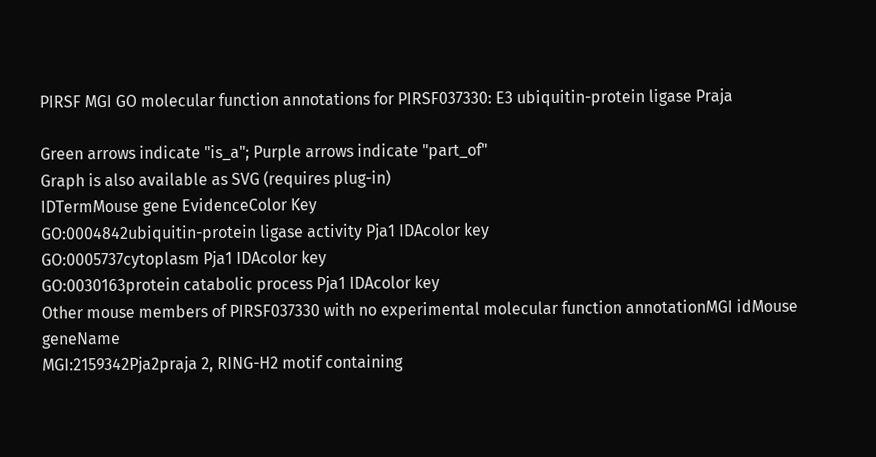PIRSF MGI GO molecular function annotations for PIRSF037330: E3 ubiquitin-protein ligase Praja

Green arrows indicate "is_a"; Purple arrows indicate "part_of"
Graph is also available as SVG (requires plug-in)
IDTermMouse gene EvidenceColor Key
GO:0004842ubiquitin-protein ligase activity Pja1 IDAcolor key
GO:0005737cytoplasm Pja1 IDAcolor key
GO:0030163protein catabolic process Pja1 IDAcolor key
Other mouse members of PIRSF037330 with no experimental molecular function annotationMGI idMouse geneName
MGI:2159342Pja2praja 2, RING-H2 motif containing